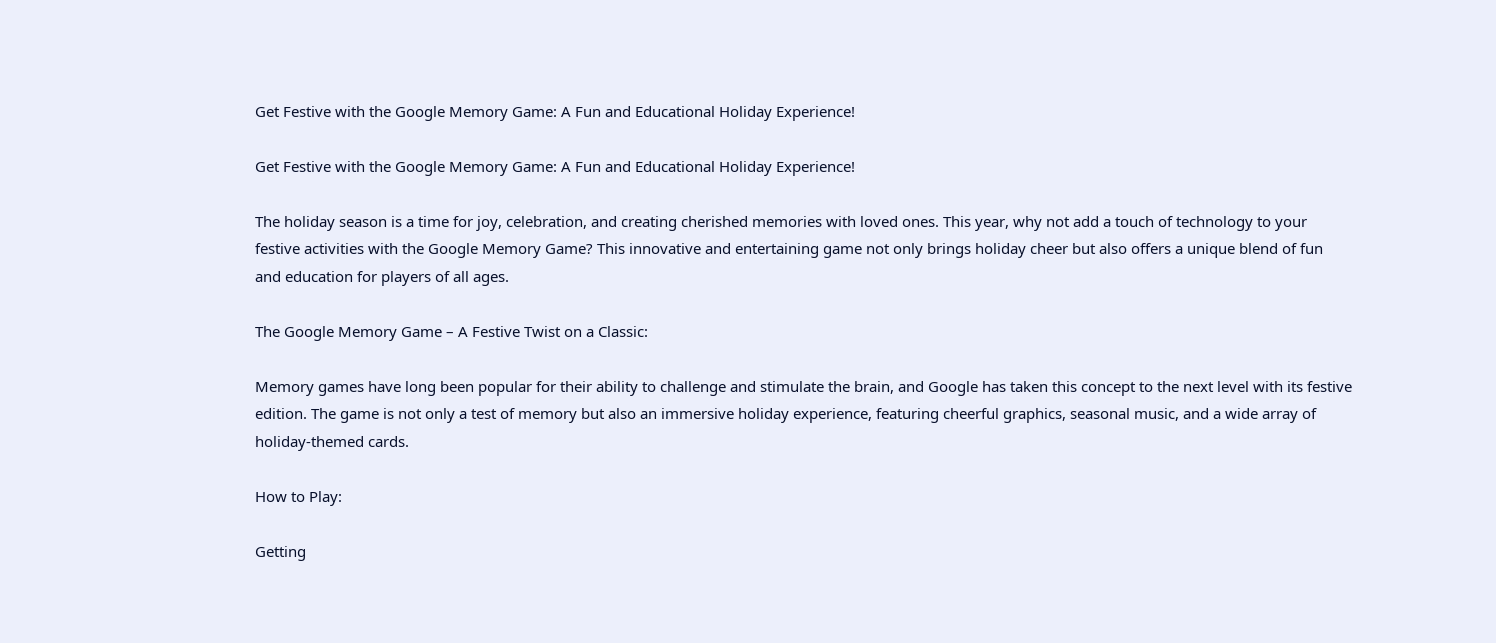Get Festive with the Google Memory Game: A Fun and Educational Holiday Experience!

Get Festive with the Google Memory Game: A Fun and Educational Holiday Experience!

The holiday season is a time for joy, celebration, and creating cherished memories with loved ones. This year, why not add a touch of technology to your festive activities with the Google Memory Game? This innovative and entertaining game not only brings holiday cheer but also offers a unique blend of fun and education for players of all ages.

The Google Memory Game – A Festive Twist on a Classic:

Memory games have long been popular for their ability to challenge and stimulate the brain, and Google has taken this concept to the next level with its festive edition. The game is not only a test of memory but also an immersive holiday experience, featuring cheerful graphics, seasonal music, and a wide array of holiday-themed cards.

How to Play:

Getting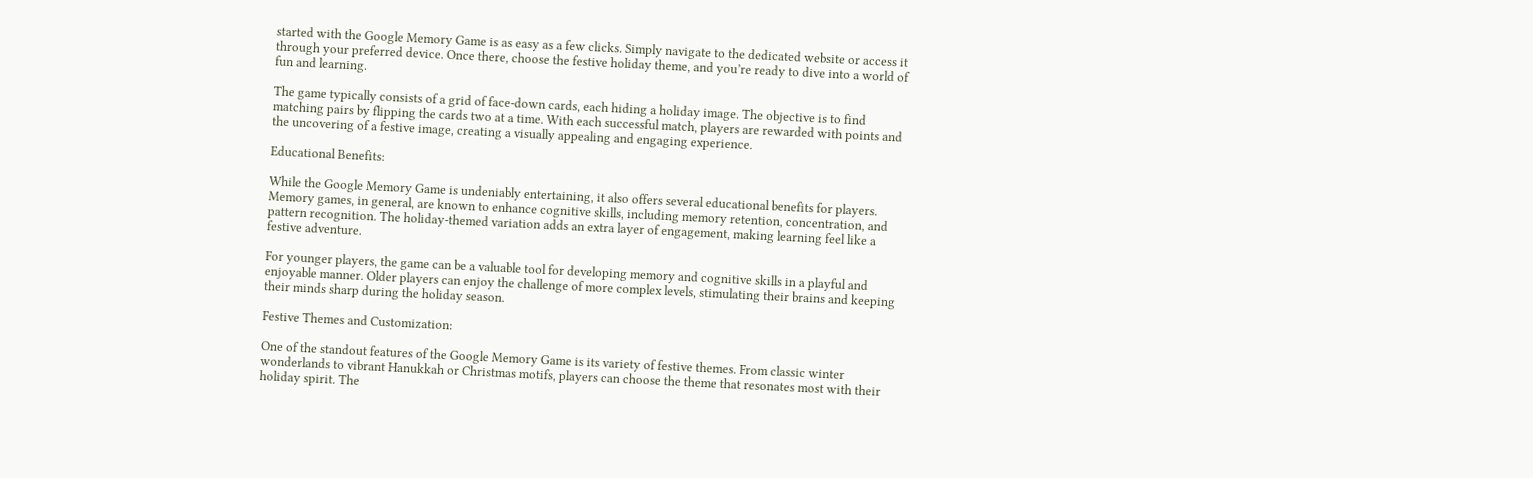started with the Google Memory Game is as easy as a few clicks. Simply navigate to the dedicated website or access it through your preferred device. Once there, choose the festive holiday theme, and you’re ready to dive into a world of fun and learning.

The game typically consists of a grid of face-down cards, each hiding a holiday image. The objective is to find matching pairs by flipping the cards two at a time. With each successful match, players are rewarded with points and the uncovering of a festive image, creating a visually appealing and engaging experience.

Educational Benefits:

While the Google Memory Game is undeniably entertaining, it also offers several educational benefits for players. Memory games, in general, are known to enhance cognitive skills, including memory retention, concentration, and pattern recognition. The holiday-themed variation adds an extra layer of engagement, making learning feel like a festive adventure.

For younger players, the game can be a valuable tool for developing memory and cognitive skills in a playful and enjoyable manner. Older players can enjoy the challenge of more complex levels, stimulating their brains and keeping their minds sharp during the holiday season.

Festive Themes and Customization:

One of the standout features of the Google Memory Game is its variety of festive themes. From classic winter wonderlands to vibrant Hanukkah or Christmas motifs, players can choose the theme that resonates most with their holiday spirit. The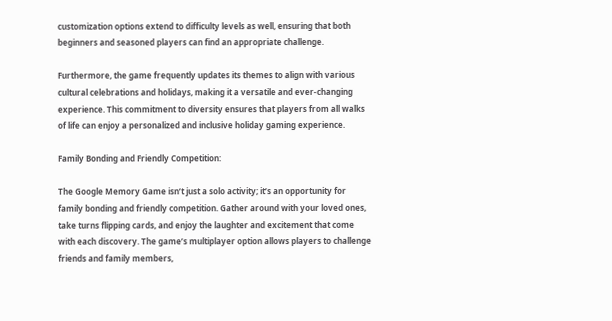customization options extend to difficulty levels as well, ensuring that both beginners and seasoned players can find an appropriate challenge.

Furthermore, the game frequently updates its themes to align with various cultural celebrations and holidays, making it a versatile and ever-changing experience. This commitment to diversity ensures that players from all walks of life can enjoy a personalized and inclusive holiday gaming experience.

Family Bonding and Friendly Competition:

The Google Memory Game isn’t just a solo activity; it’s an opportunity for family bonding and friendly competition. Gather around with your loved ones, take turns flipping cards, and enjoy the laughter and excitement that come with each discovery. The game’s multiplayer option allows players to challenge friends and family members,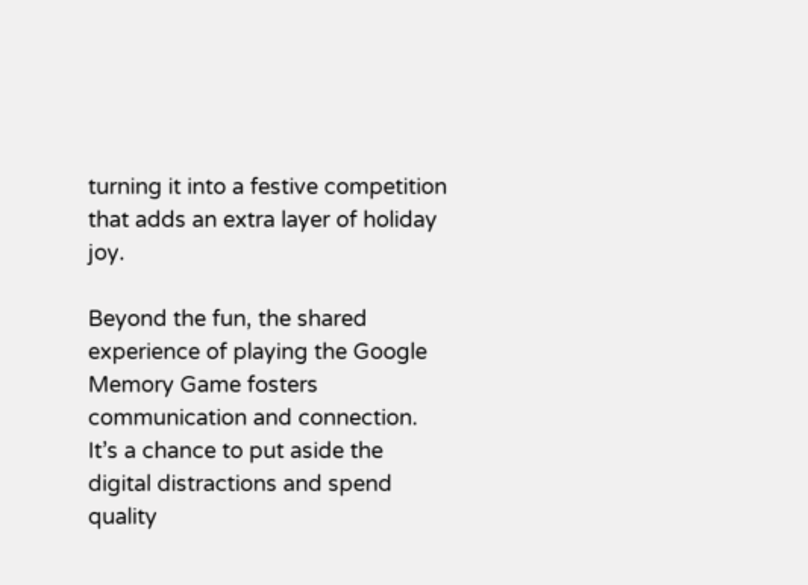turning it into a festive competition that adds an extra layer of holiday joy.

Beyond the fun, the shared experience of playing the Google Memory Game fosters communication and connection. It’s a chance to put aside the digital distractions and spend quality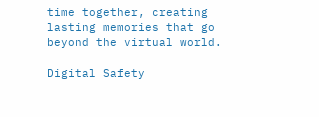time together, creating lasting memories that go beyond the virtual world.

Digital Safety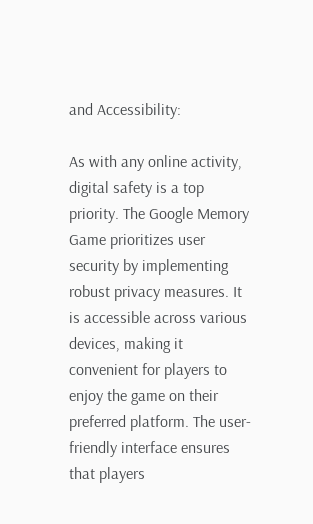and Accessibility:

As with any online activity, digital safety is a top priority. The Google Memory Game prioritizes user security by implementing robust privacy measures. It is accessible across various devices, making it convenient for players to enjoy the game on their preferred platform. The user-friendly interface ensures that players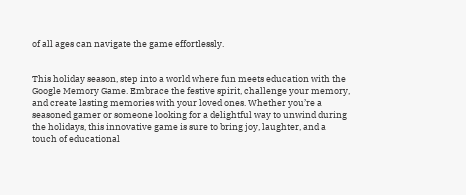of all ages can navigate the game effortlessly.


This holiday season, step into a world where fun meets education with the Google Memory Game. Embrace the festive spirit, challenge your memory, and create lasting memories with your loved ones. Whether you’re a seasoned gamer or someone looking for a delightful way to unwind during the holidays, this innovative game is sure to bring joy, laughter, and a touch of educational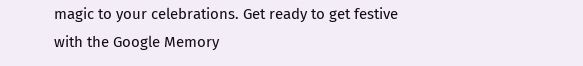magic to your celebrations. Get ready to get festive with the Google Memory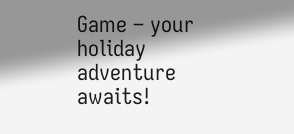Game – your holiday adventure awaits!